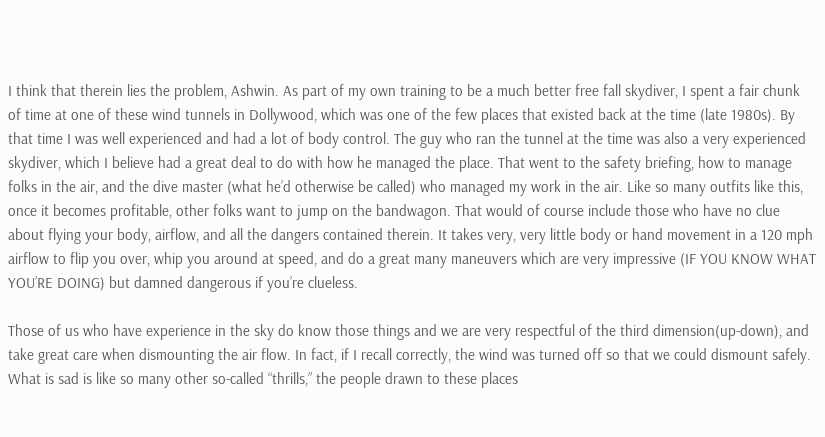I think that therein lies the problem, Ashwin. As part of my own training to be a much better free fall skydiver, I spent a fair chunk of time at one of these wind tunnels in Dollywood, which was one of the few places that existed back at the time (late 1980s). By that time I was well experienced and had a lot of body control. The guy who ran the tunnel at the time was also a very experienced skydiver, which I believe had a great deal to do with how he managed the place. That went to the safety briefing, how to manage folks in the air, and the dive master (what he’d otherwise be called) who managed my work in the air. Like so many outfits like this, once it becomes profitable, other folks want to jump on the bandwagon. That would of course include those who have no clue about flying your body, airflow, and all the dangers contained therein. It takes very, very little body or hand movement in a 120 mph airflow to flip you over, whip you around at speed, and do a great many maneuvers which are very impressive (IF YOU KNOW WHAT YOU’RE DOING) but damned dangerous if you’re clueless.

Those of us who have experience in the sky do know those things and we are very respectful of the third dimension(up-down), and take great care when dismounting the air flow. In fact, if I recall correctly, the wind was turned off so that we could dismount safely. What is sad is like so many other so-called “thrills,” the people drawn to these places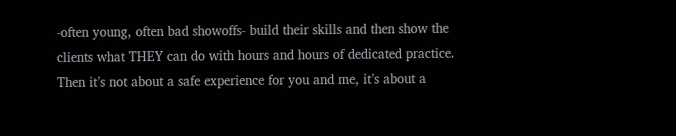-often young, often bad showoffs- build their skills and then show the clients what THEY can do with hours and hours of dedicated practice. Then it’s not about a safe experience for you and me, it’s about a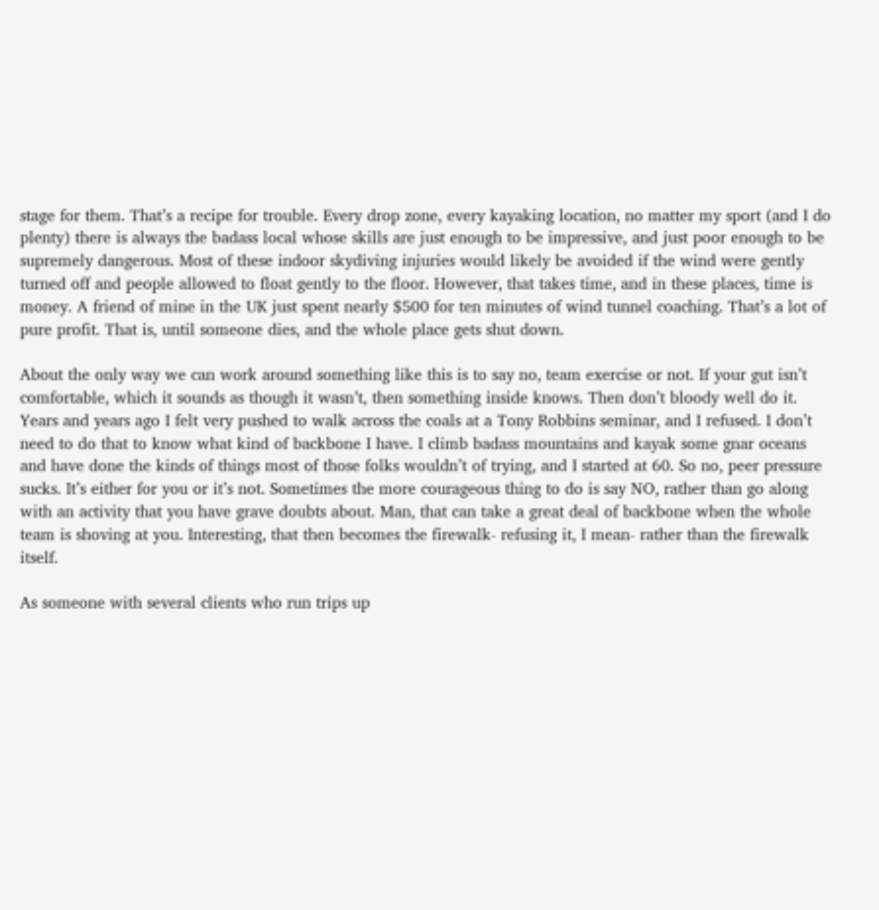stage for them. That’s a recipe for trouble. Every drop zone, every kayaking location, no matter my sport (and I do plenty) there is always the badass local whose skills are just enough to be impressive, and just poor enough to be supremely dangerous. Most of these indoor skydiving injuries would likely be avoided if the wind were gently turned off and people allowed to float gently to the floor. However, that takes time, and in these places, time is money. A friend of mine in the UK just spent nearly $500 for ten minutes of wind tunnel coaching. That’s a lot of pure profit. That is, until someone dies, and the whole place gets shut down.

About the only way we can work around something like this is to say no, team exercise or not. If your gut isn’t comfortable, which it sounds as though it wasn’t, then something inside knows. Then don’t bloody well do it. Years and years ago I felt very pushed to walk across the coals at a Tony Robbins seminar, and I refused. I don’t need to do that to know what kind of backbone I have. I climb badass mountains and kayak some gnar oceans and have done the kinds of things most of those folks wouldn’t of trying, and I started at 60. So no, peer pressure sucks. It’s either for you or it’s not. Sometimes the more courageous thing to do is say NO, rather than go along with an activity that you have grave doubts about. Man, that can take a great deal of backbone when the whole team is shoving at you. Interesting, that then becomes the firewalk- refusing it, I mean- rather than the firewalk itself.

As someone with several clients who run trips up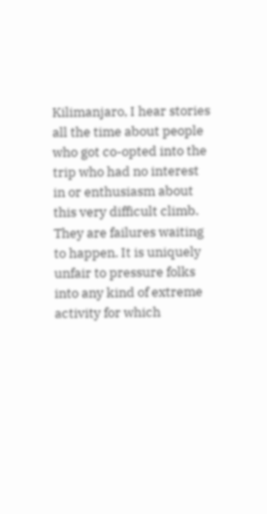Kilimanjaro, I hear stories all the time about people who got co-opted into the trip who had no interest in or enthusiasm about this very difficult climb. They are failures waiting to happen. It is uniquely unfair to pressure folks into any kind of extreme activity for which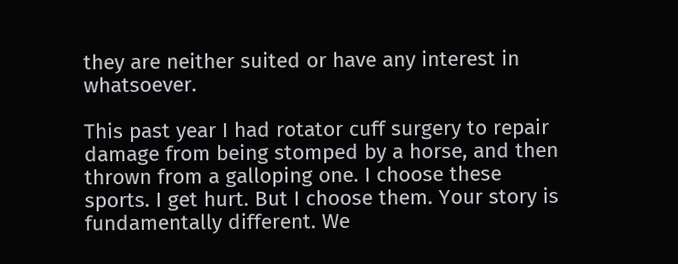they are neither suited or have any interest in whatsoever.

This past year I had rotator cuff surgery to repair damage from being stomped by a horse, and then thrown from a galloping one. I choose these sports. I get hurt. But I choose them. Your story is fundamentally different. We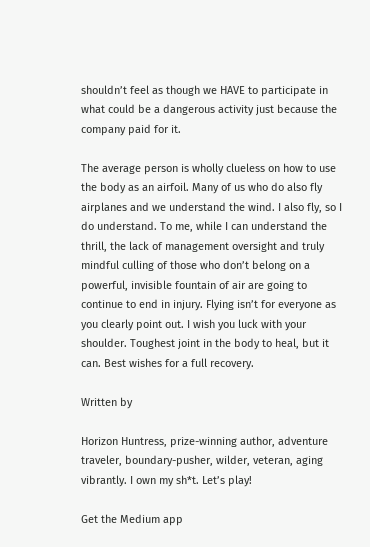shouldn’t feel as though we HAVE to participate in what could be a dangerous activity just because the company paid for it.

The average person is wholly clueless on how to use the body as an airfoil. Many of us who do also fly airplanes and we understand the wind. I also fly, so I do understand. To me, while I can understand the thrill, the lack of management oversight and truly mindful culling of those who don’t belong on a powerful, invisible fountain of air are going to continue to end in injury. Flying isn’t for everyone as you clearly point out. I wish you luck with your shoulder. Toughest joint in the body to heal, but it can. Best wishes for a full recovery.

Written by

Horizon Huntress, prize-winning author, adventure traveler, boundary-pusher, wilder, veteran, aging vibrantly. I own my sh*t. Let’s play!

Get the Medium app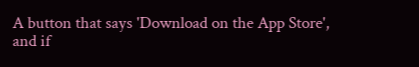A button that says 'Download on the App Store', and if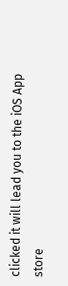clicked it will lead you to the iOS App store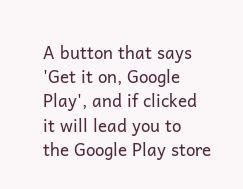A button that says 'Get it on, Google Play', and if clicked it will lead you to the Google Play store